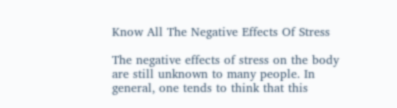Know All The Negative Effects Of Stress

The negative effects of stress on the body are still unknown to many people. In general, one tends to think that this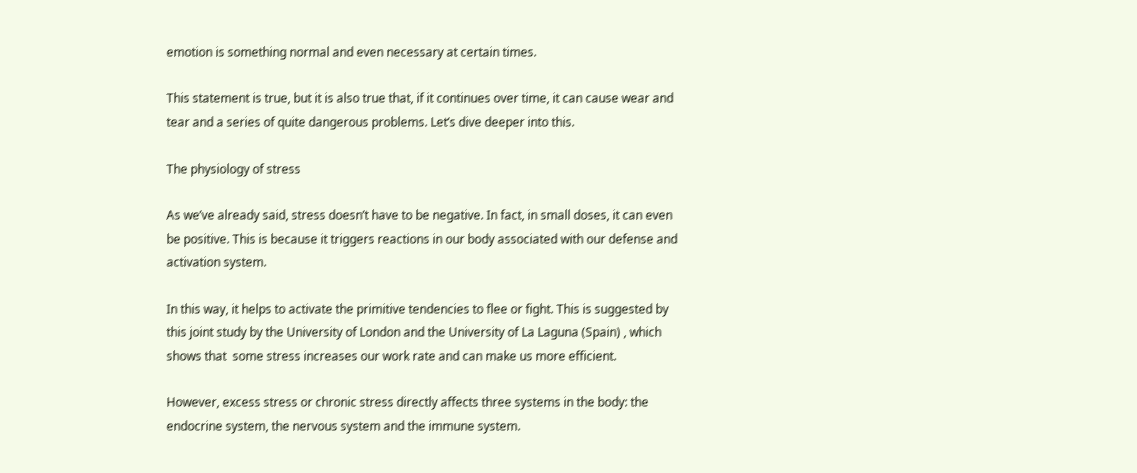emotion is something normal and even necessary at certain times.

This statement is true, but it is also true that, if it continues over time, it can cause wear and tear and a series of quite dangerous problems. Let’s dive deeper into this.

The physiology of stress

As we’ve already said, stress doesn’t have to be negative. In fact, in small doses, it can even be positive. This is because it triggers reactions in our body associated with our defense and activation system.

In this way, it helps to activate the primitive tendencies to flee or fight. This is suggested by this joint study by the University of London and the University of La Laguna (Spain) , which shows that  some stress increases our work rate and can make us more efficient.

However, excess stress or chronic stress directly affects three systems in the body: the endocrine system, the nervous system and the immune system.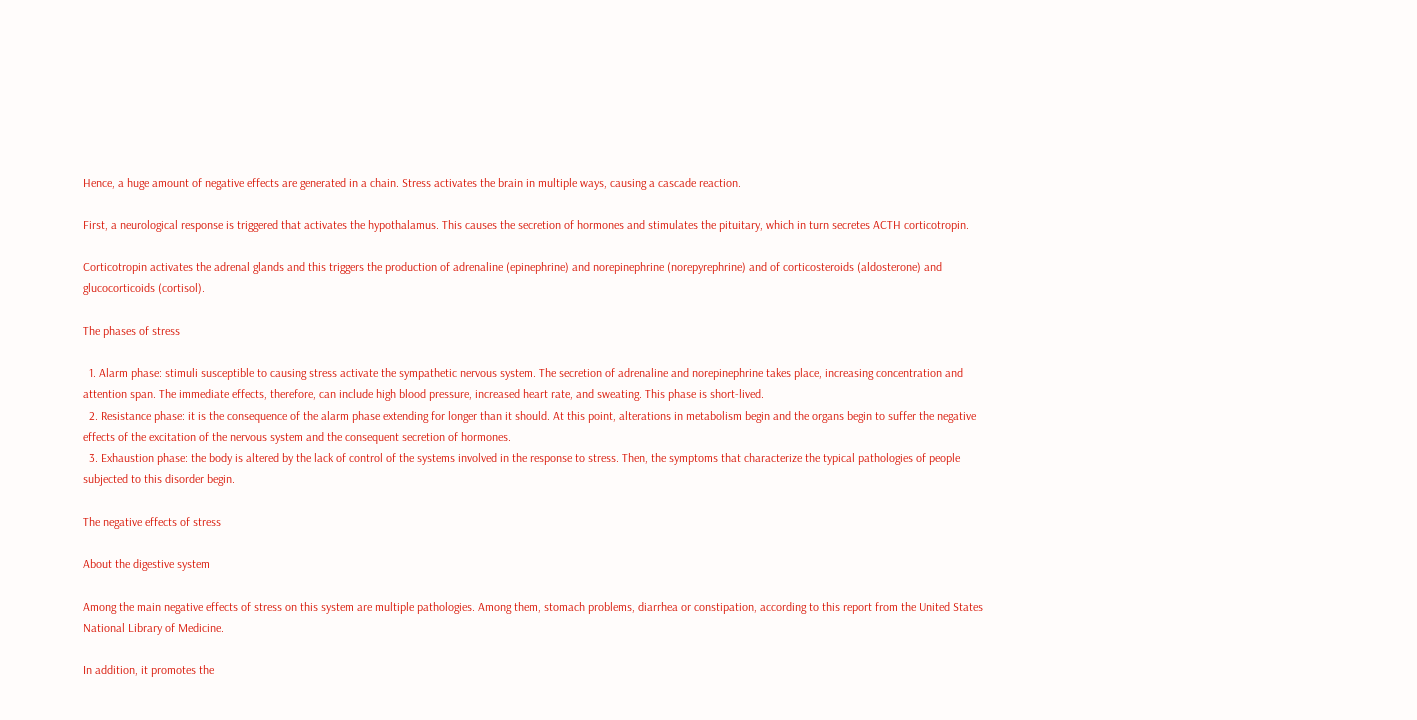Hence, a huge amount of negative effects are generated in a chain. Stress activates the brain in multiple ways, causing a cascade reaction.

First, a neurological response is triggered that activates the hypothalamus. This causes the secretion of hormones and stimulates the pituitary, which in turn secretes ACTH corticotropin.

Corticotropin activates the adrenal glands and this triggers the production of adrenaline (epinephrine) and norepinephrine (norepyrephrine) and of corticosteroids (aldosterone) and glucocorticoids (cortisol).

The phases of stress

  1. Alarm phase: stimuli susceptible to causing stress activate the sympathetic nervous system. The secretion of adrenaline and norepinephrine takes place, increasing concentration and attention span. The immediate effects, therefore, can include high blood pressure, increased heart rate, and sweating. This phase is short-lived.
  2. Resistance phase: it is the consequence of the alarm phase extending for longer than it should. At this point, alterations in metabolism begin and the organs begin to suffer the negative effects of the excitation of the nervous system and the consequent secretion of hormones.
  3. Exhaustion phase: the body is altered by the lack of control of the systems involved in the response to stress. Then, the symptoms that characterize the typical pathologies of people subjected to this disorder begin.

The negative effects of stress

About the digestive system

Among the main negative effects of stress on this system are multiple pathologies. Among them, stomach problems, diarrhea or constipation, according to this report from the United States National Library of Medicine.

In addition, it promotes the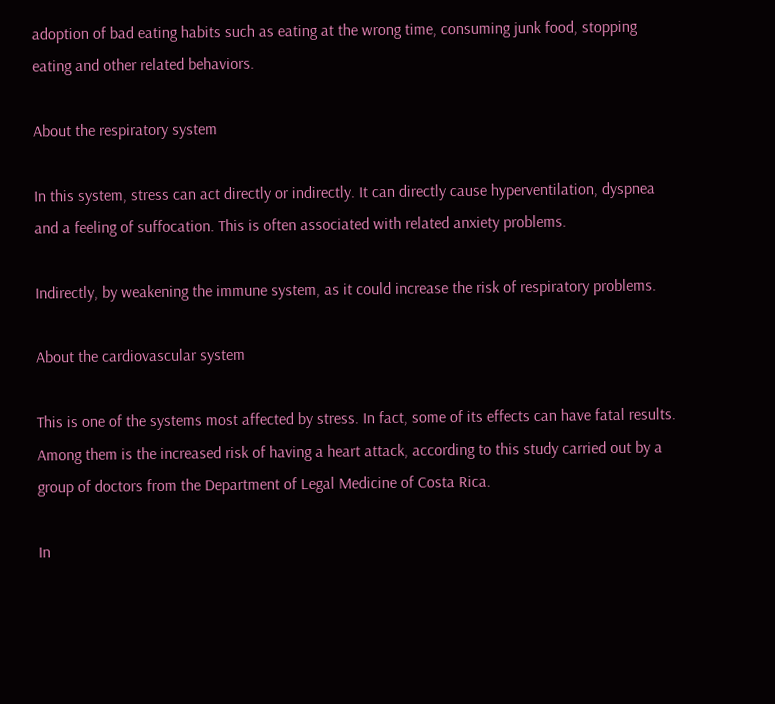adoption of bad eating habits such as eating at the wrong time, consuming junk food, stopping eating and other related behaviors.

About the respiratory system

In this system, stress can act directly or indirectly. It can directly cause hyperventilation, dyspnea and a feeling of suffocation. This is often associated with related anxiety problems.

Indirectly, by weakening the immune system, as it could increase the risk of respiratory problems.

About the cardiovascular system

This is one of the systems most affected by stress. In fact, some of its effects can have fatal results. Among them is the increased risk of having a heart attack, according to this study carried out by a group of doctors from the Department of Legal Medicine of Costa Rica.

In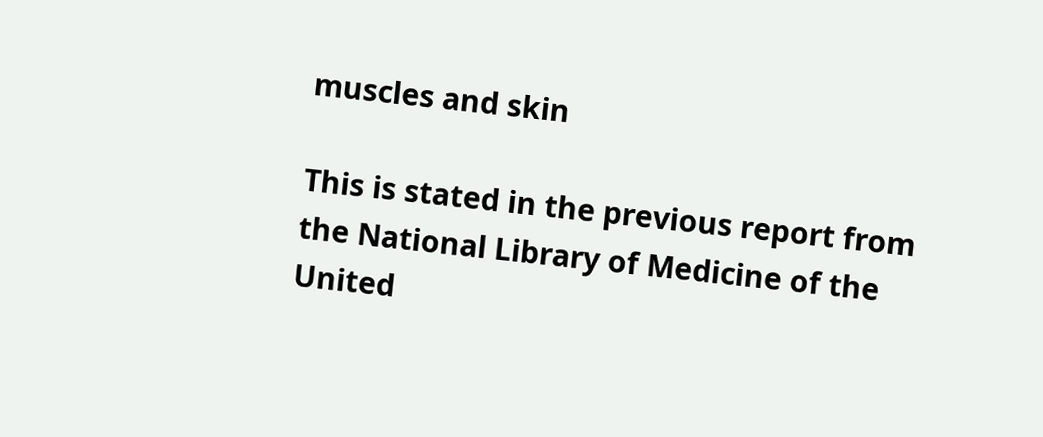muscles and skin

This is stated in the previous report from the National Library of Medicine of the United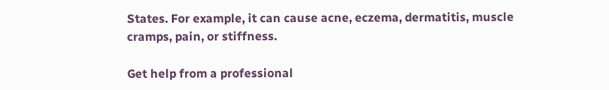States. For example, it can cause acne, eczema, dermatitis, muscle cramps, pain, or stiffness.

Get help from a professional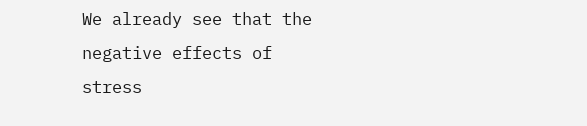We already see that the negative effects of stress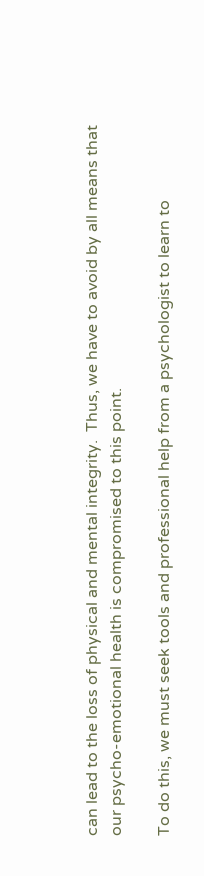can lead to the loss of physical and mental integrity.  Thus, we have to avoid by all means that our psycho-emotional health is compromised to this point.

To do this, we must seek tools and professional help from a psychologist to learn to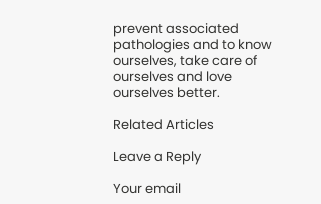prevent associated pathologies and to know ourselves, take care of ourselves and love ourselves better.

Related Articles

Leave a Reply

Your email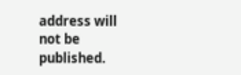address will not be published.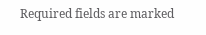Required fields are marked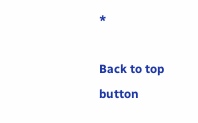*

Back to top button